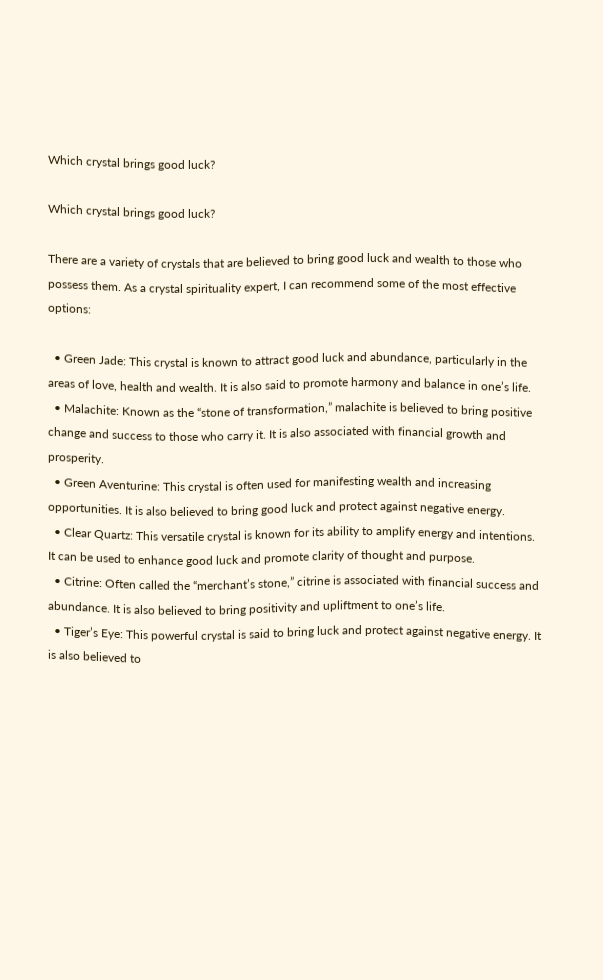Which crystal brings good luck?

Which crystal brings good luck?

There are a variety of crystals that are believed to bring good luck and wealth to those who possess them. As a crystal spirituality expert, I can recommend some of the most effective options:

  • Green Jade: This crystal is known to attract good luck and abundance, particularly in the areas of love, health and wealth. It is also said to promote harmony and balance in one’s life.
  • Malachite: Known as the “stone of transformation,” malachite is believed to bring positive change and success to those who carry it. It is also associated with financial growth and prosperity.
  • Green Aventurine: This crystal is often used for manifesting wealth and increasing opportunities. It is also believed to bring good luck and protect against negative energy.
  • Clear Quartz: This versatile crystal is known for its ability to amplify energy and intentions. It can be used to enhance good luck and promote clarity of thought and purpose.
  • Citrine: Often called the “merchant’s stone,” citrine is associated with financial success and abundance. It is also believed to bring positivity and upliftment to one’s life.
  • Tiger’s Eye: This powerful crystal is said to bring luck and protect against negative energy. It is also believed to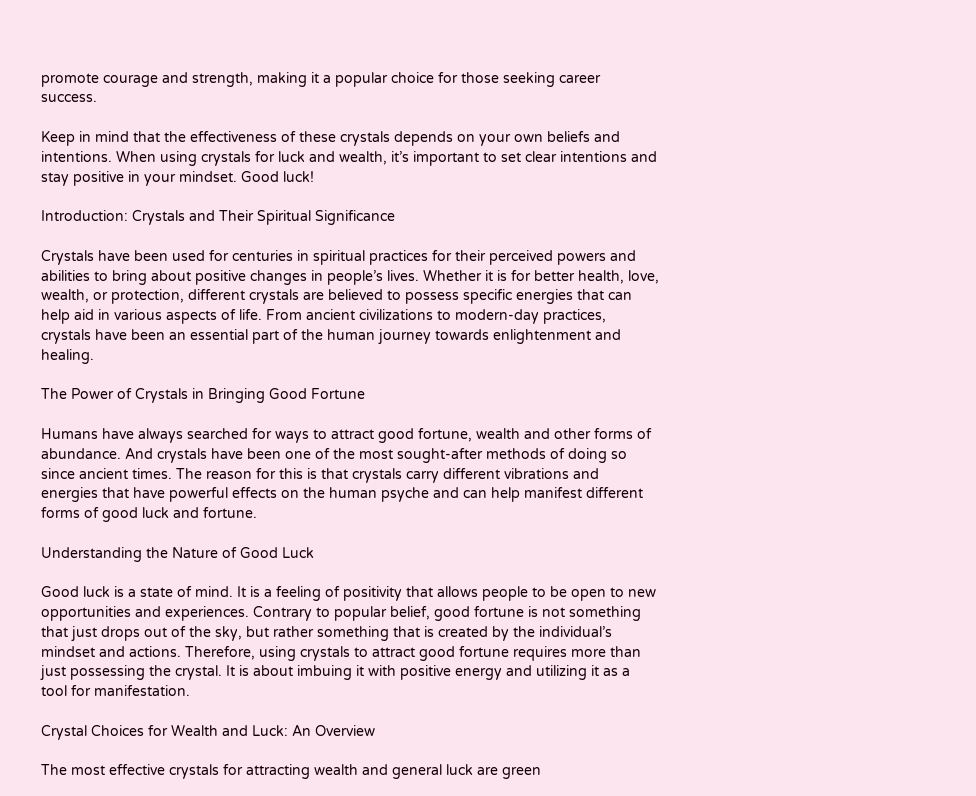promote courage and strength, making it a popular choice for those seeking career success.

Keep in mind that the effectiveness of these crystals depends on your own beliefs and intentions. When using crystals for luck and wealth, it’s important to set clear intentions and stay positive in your mindset. Good luck!

Introduction: Crystals and Their Spiritual Significance

Crystals have been used for centuries in spiritual practices for their perceived powers and abilities to bring about positive changes in people’s lives. Whether it is for better health, love, wealth, or protection, different crystals are believed to possess specific energies that can help aid in various aspects of life. From ancient civilizations to modern-day practices, crystals have been an essential part of the human journey towards enlightenment and healing.

The Power of Crystals in Bringing Good Fortune

Humans have always searched for ways to attract good fortune, wealth and other forms of abundance. And crystals have been one of the most sought-after methods of doing so since ancient times. The reason for this is that crystals carry different vibrations and energies that have powerful effects on the human psyche and can help manifest different forms of good luck and fortune.

Understanding the Nature of Good Luck

Good luck is a state of mind. It is a feeling of positivity that allows people to be open to new opportunities and experiences. Contrary to popular belief, good fortune is not something that just drops out of the sky, but rather something that is created by the individual’s mindset and actions. Therefore, using crystals to attract good fortune requires more than just possessing the crystal. It is about imbuing it with positive energy and utilizing it as a tool for manifestation.

Crystal Choices for Wealth and Luck: An Overview

The most effective crystals for attracting wealth and general luck are green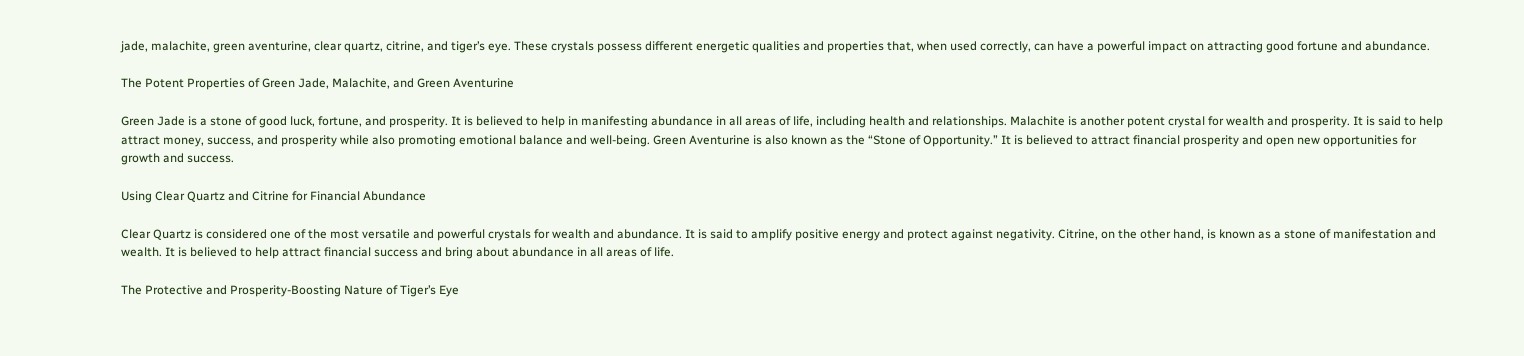jade, malachite, green aventurine, clear quartz, citrine, and tiger’s eye. These crystals possess different energetic qualities and properties that, when used correctly, can have a powerful impact on attracting good fortune and abundance.

The Potent Properties of Green Jade, Malachite, and Green Aventurine

Green Jade is a stone of good luck, fortune, and prosperity. It is believed to help in manifesting abundance in all areas of life, including health and relationships. Malachite is another potent crystal for wealth and prosperity. It is said to help attract money, success, and prosperity while also promoting emotional balance and well-being. Green Aventurine is also known as the “Stone of Opportunity.” It is believed to attract financial prosperity and open new opportunities for growth and success.

Using Clear Quartz and Citrine for Financial Abundance

Clear Quartz is considered one of the most versatile and powerful crystals for wealth and abundance. It is said to amplify positive energy and protect against negativity. Citrine, on the other hand, is known as a stone of manifestation and wealth. It is believed to help attract financial success and bring about abundance in all areas of life.

The Protective and Prosperity-Boosting Nature of Tiger’s Eye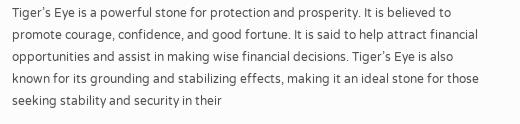Tiger’s Eye is a powerful stone for protection and prosperity. It is believed to promote courage, confidence, and good fortune. It is said to help attract financial opportunities and assist in making wise financial decisions. Tiger’s Eye is also known for its grounding and stabilizing effects, making it an ideal stone for those seeking stability and security in their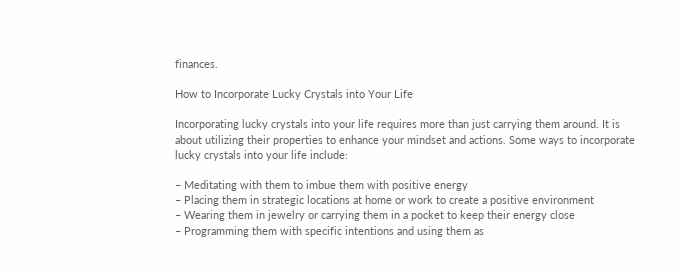finances.

How to Incorporate Lucky Crystals into Your Life

Incorporating lucky crystals into your life requires more than just carrying them around. It is about utilizing their properties to enhance your mindset and actions. Some ways to incorporate lucky crystals into your life include:

– Meditating with them to imbue them with positive energy
– Placing them in strategic locations at home or work to create a positive environment
– Wearing them in jewelry or carrying them in a pocket to keep their energy close
– Programming them with specific intentions and using them as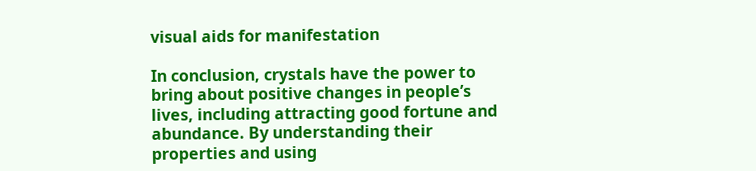visual aids for manifestation

In conclusion, crystals have the power to bring about positive changes in people’s lives, including attracting good fortune and abundance. By understanding their properties and using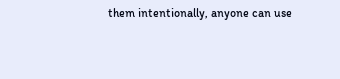them intentionally, anyone can use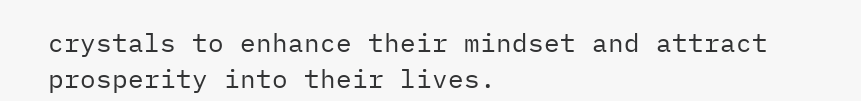crystals to enhance their mindset and attract prosperity into their lives.